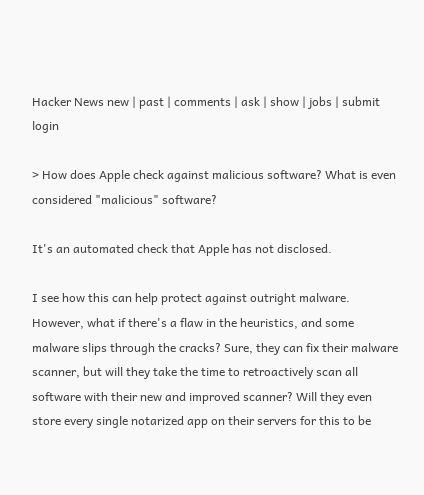Hacker News new | past | comments | ask | show | jobs | submit login

> How does Apple check against malicious software? What is even considered "malicious" software?

It's an automated check that Apple has not disclosed.

I see how this can help protect against outright malware. However, what if there's a flaw in the heuristics, and some malware slips through the cracks? Sure, they can fix their malware scanner, but will they take the time to retroactively scan all software with their new and improved scanner? Will they even store every single notarized app on their servers for this to be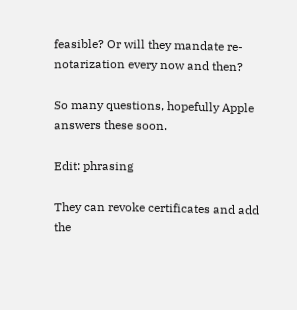feasible? Or will they mandate re-notarization every now and then?

So many questions, hopefully Apple answers these soon.

Edit: phrasing

They can revoke certificates and add the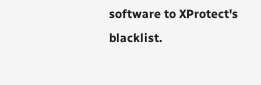software to XProtect's blacklist.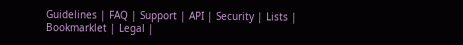Guidelines | FAQ | Support | API | Security | Lists | Bookmarklet | Legal |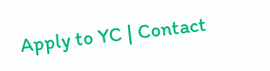Apply to YC | Contact